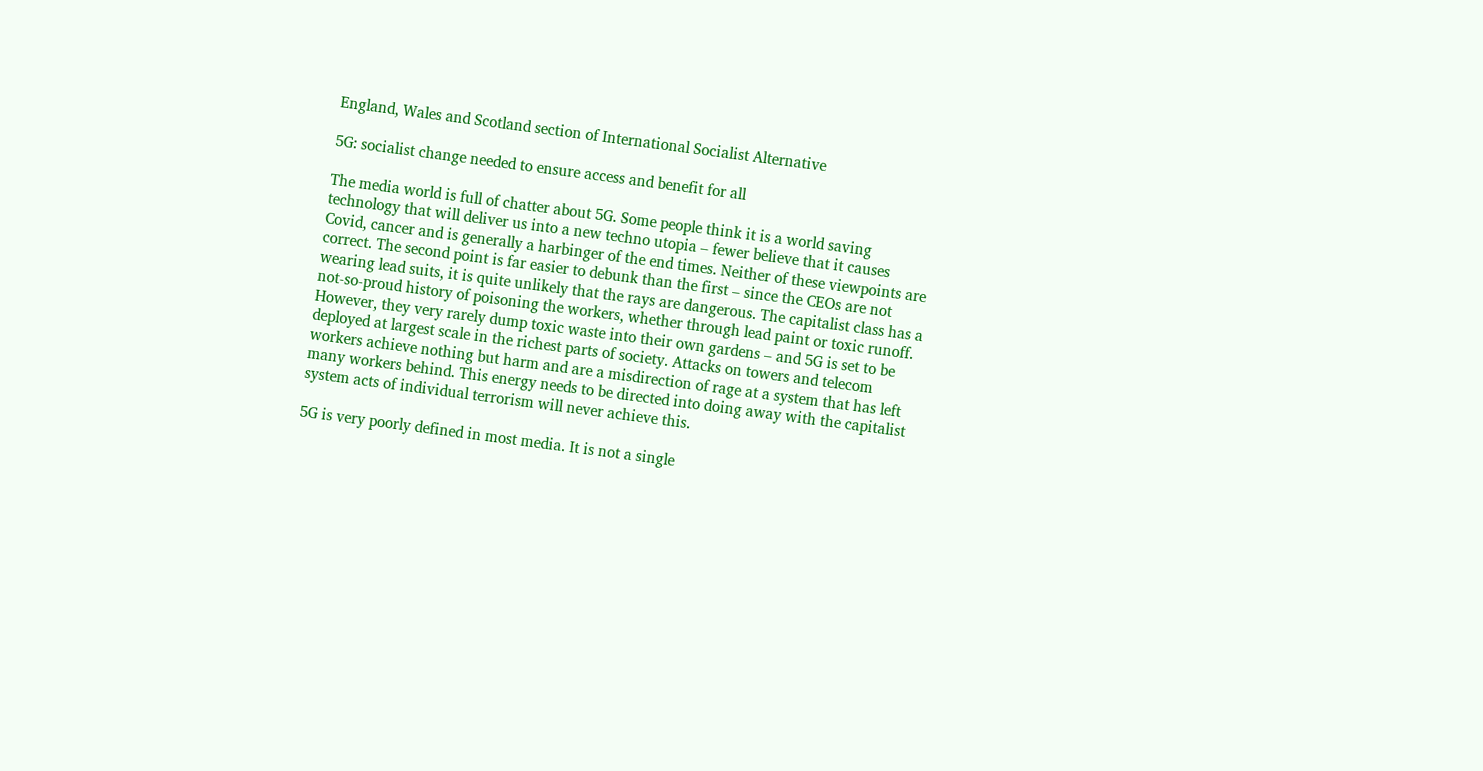England, Wales and Scotland section of International Socialist Alternative

5G: socialist change needed to ensure access and benefit for all

The media world is full of chatter about 5G. Some people think it is a world saving technology that will deliver us into a new techno utopia – fewer believe that it causes Covid, cancer and is generally a harbinger of the end times. Neither of these viewpoints are correct. The second point is far easier to debunk than the first – since the CEOs are not wearing lead suits, it is quite unlikely that the rays are dangerous. The capitalist class has a not-so-proud history of poisoning the workers, whether through lead paint or toxic runoff. However, they very rarely dump toxic waste into their own gardens – and 5G is set to be deployed at largest scale in the richest parts of society. Attacks on towers and telecom workers achieve nothing but harm and are a misdirection of rage at a system that has left many workers behind. This energy needs to be directed into doing away with the capitalist system acts of individual terrorism will never achieve this.

5G is very poorly defined in most media. It is not a single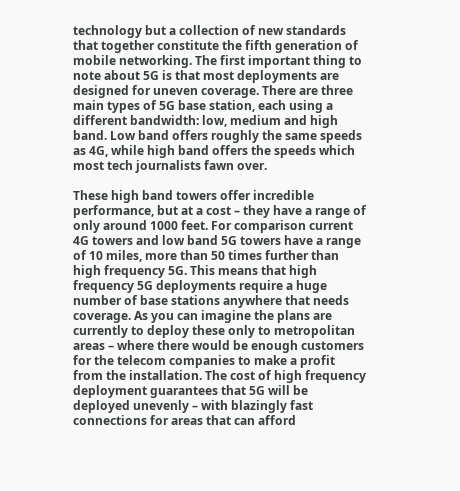technology but a collection of new standards that together constitute the fifth generation of mobile networking. The first important thing to note about 5G is that most deployments are designed for uneven coverage. There are three main types of 5G base station, each using a different bandwidth: low, medium and high band. Low band offers roughly the same speeds as 4G, while high band offers the speeds which most tech journalists fawn over.

These high band towers offer incredible performance, but at a cost – they have a range of only around 1000 feet. For comparison current 4G towers and low band 5G towers have a range of 10 miles, more than 50 times further than high frequency 5G. This means that high frequency 5G deployments require a huge number of base stations anywhere that needs coverage. As you can imagine the plans are currently to deploy these only to metropolitan areas – where there would be enough customers for the telecom companies to make a profit from the installation. The cost of high frequency deployment guarantees that 5G will be deployed unevenly – with blazingly fast connections for areas that can afford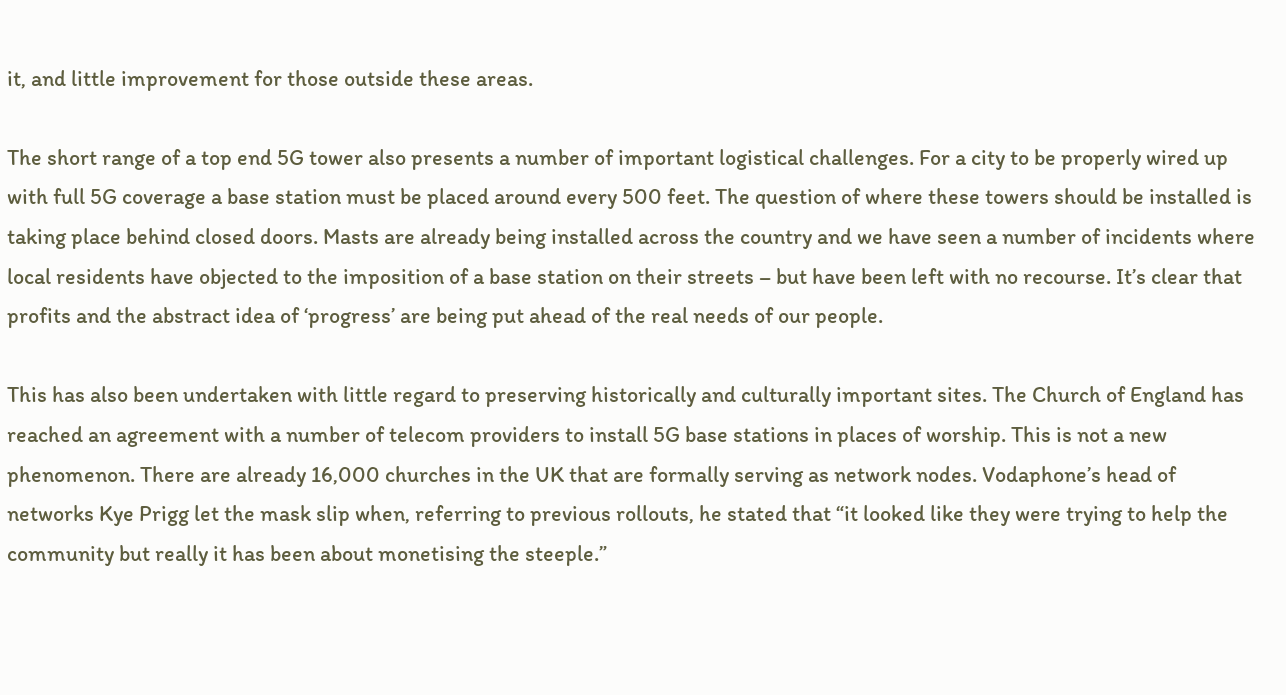it, and little improvement for those outside these areas.

The short range of a top end 5G tower also presents a number of important logistical challenges. For a city to be properly wired up with full 5G coverage a base station must be placed around every 500 feet. The question of where these towers should be installed is taking place behind closed doors. Masts are already being installed across the country and we have seen a number of incidents where local residents have objected to the imposition of a base station on their streets – but have been left with no recourse. It’s clear that profits and the abstract idea of ‘progress’ are being put ahead of the real needs of our people.

This has also been undertaken with little regard to preserving historically and culturally important sites. The Church of England has reached an agreement with a number of telecom providers to install 5G base stations in places of worship. This is not a new phenomenon. There are already 16,000 churches in the UK that are formally serving as network nodes. Vodaphone’s head of networks Kye Prigg let the mask slip when, referring to previous rollouts, he stated that “it looked like they were trying to help the community but really it has been about monetising the steeple.”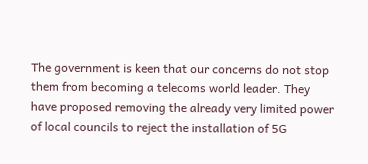The government is keen that our concerns do not stop them from becoming a telecoms world leader. They have proposed removing the already very limited power of local councils to reject the installation of 5G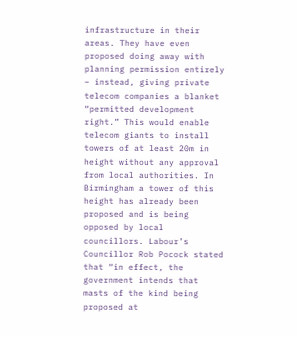infrastructure in their areas. They have even proposed doing away with planning permission entirely – instead, giving private telecom companies a blanket “permitted development right.” This would enable telecom giants to install towers of at least 20m in height without any approval from local authorities. In Birmingham a tower of this height has already been proposed and is being opposed by local councillors. Labour’s Councillor Rob Pocock stated that “in effect, the government intends that masts of the kind being proposed at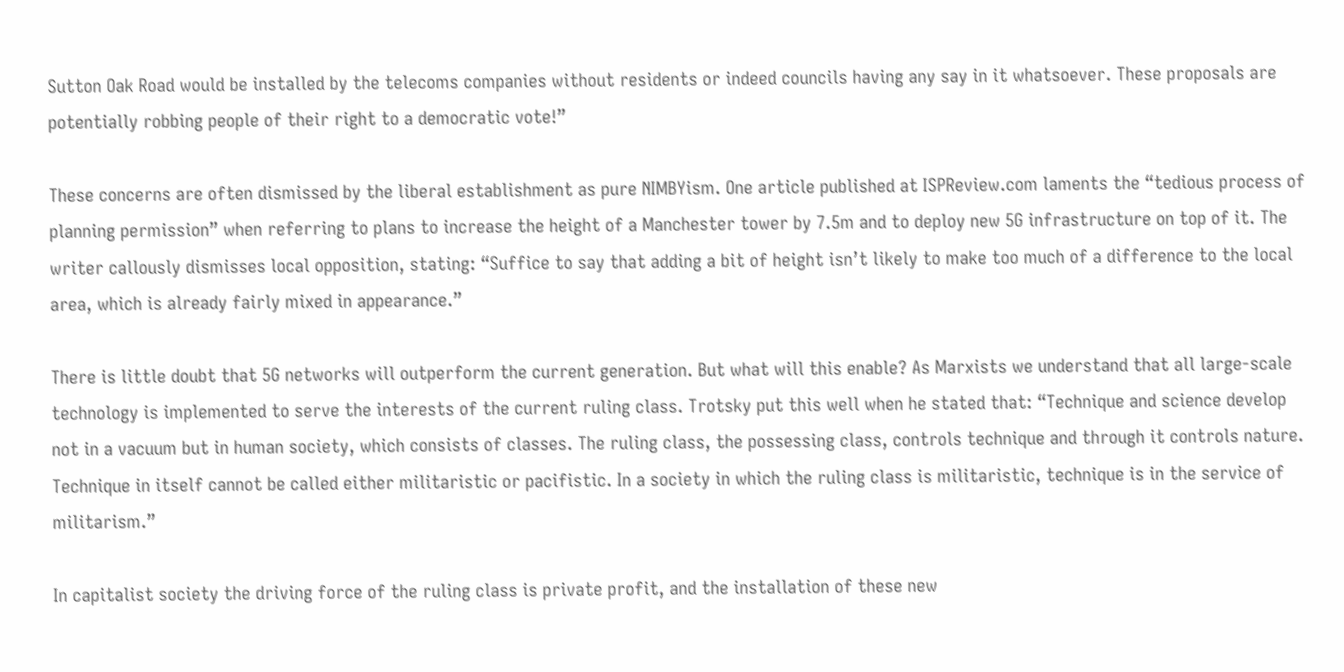Sutton Oak Road would be installed by the telecoms companies without residents or indeed councils having any say in it whatsoever. These proposals are potentially robbing people of their right to a democratic vote!”

These concerns are often dismissed by the liberal establishment as pure NIMBYism. One article published at ISPReview.com laments the “tedious process of planning permission” when referring to plans to increase the height of a Manchester tower by 7.5m and to deploy new 5G infrastructure on top of it. The writer callously dismisses local opposition, stating: “Suffice to say that adding a bit of height isn’t likely to make too much of a difference to the local area, which is already fairly mixed in appearance.”

There is little doubt that 5G networks will outperform the current generation. But what will this enable? As Marxists we understand that all large-scale technology is implemented to serve the interests of the current ruling class. Trotsky put this well when he stated that: “Technique and science develop not in a vacuum but in human society, which consists of classes. The ruling class, the possessing class, controls technique and through it controls nature. Technique in itself cannot be called either militaristic or pacifistic. In a society in which the ruling class is militaristic, technique is in the service of militarism.”

In capitalist society the driving force of the ruling class is private profit, and the installation of these new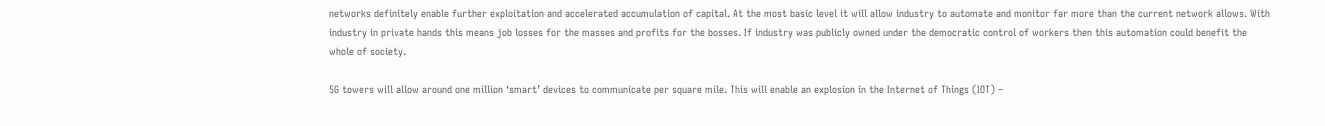networks definitely enable further exploitation and accelerated accumulation of capital. At the most basic level it will allow industry to automate and monitor far more than the current network allows. With industry in private hands this means job losses for the masses and profits for the bosses. If industry was publicly owned under the democratic control of workers then this automation could benefit the whole of society.

5G towers will allow around one million ‘smart’ devices to communicate per square mile. This will enable an explosion in the Internet of Things (IOT) –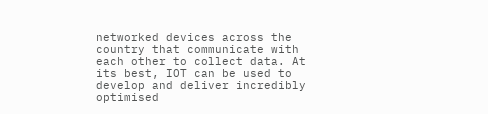networked devices across the country that communicate with each other to collect data. At its best, IOT can be used to develop and deliver incredibly optimised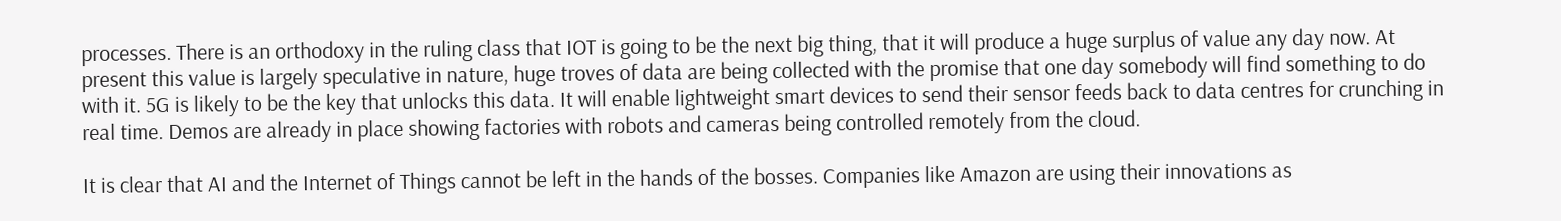processes. There is an orthodoxy in the ruling class that IOT is going to be the next big thing, that it will produce a huge surplus of value any day now. At present this value is largely speculative in nature, huge troves of data are being collected with the promise that one day somebody will find something to do with it. 5G is likely to be the key that unlocks this data. It will enable lightweight smart devices to send their sensor feeds back to data centres for crunching in real time. Demos are already in place showing factories with robots and cameras being controlled remotely from the cloud.

It is clear that AI and the Internet of Things cannot be left in the hands of the bosses. Companies like Amazon are using their innovations as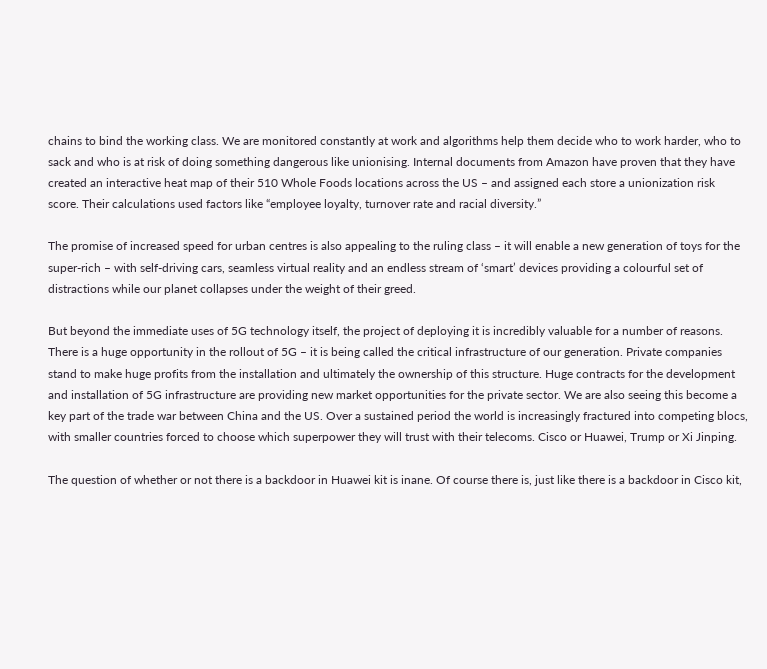chains to bind the working class. We are monitored constantly at work and algorithms help them decide who to work harder, who to sack and who is at risk of doing something dangerous like unionising. Internal documents from Amazon have proven that they have created an interactive heat map of their 510 Whole Foods locations across the US – and assigned each store a unionization risk score. Their calculations used factors like “employee loyalty, turnover rate and racial diversity.”

The promise of increased speed for urban centres is also appealing to the ruling class – it will enable a new generation of toys for the super-rich – with self-driving cars, seamless virtual reality and an endless stream of ‘smart’ devices providing a colourful set of distractions while our planet collapses under the weight of their greed.

But beyond the immediate uses of 5G technology itself, the project of deploying it is incredibly valuable for a number of reasons. There is a huge opportunity in the rollout of 5G – it is being called the critical infrastructure of our generation. Private companies stand to make huge profits from the installation and ultimately the ownership of this structure. Huge contracts for the development and installation of 5G infrastructure are providing new market opportunities for the private sector. We are also seeing this become a key part of the trade war between China and the US. Over a sustained period the world is increasingly fractured into competing blocs, with smaller countries forced to choose which superpower they will trust with their telecoms. Cisco or Huawei, Trump or Xi Jinping.

The question of whether or not there is a backdoor in Huawei kit is inane. Of course there is, just like there is a backdoor in Cisco kit,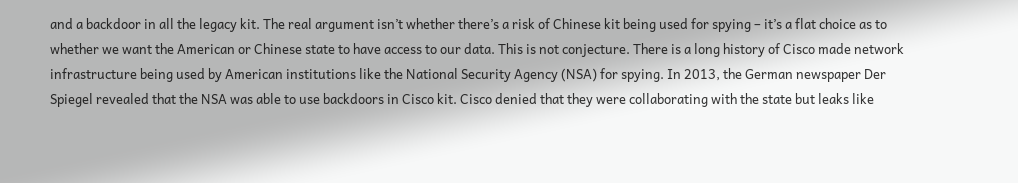and a backdoor in all the legacy kit. The real argument isn’t whether there’s a risk of Chinese kit being used for spying – it’s a flat choice as to whether we want the American or Chinese state to have access to our data. This is not conjecture. There is a long history of Cisco made network infrastructure being used by American institutions like the National Security Agency (NSA) for spying. In 2013, the German newspaper Der Spiegel revealed that the NSA was able to use backdoors in Cisco kit. Cisco denied that they were collaborating with the state but leaks like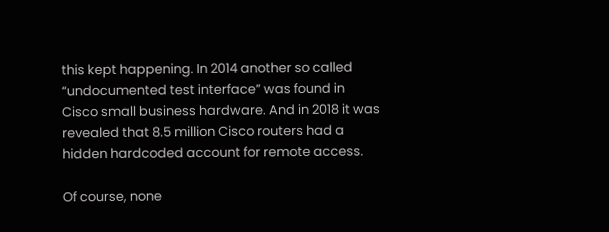this kept happening. In 2014 another so called “undocumented test interface” was found in Cisco small business hardware. And in 2018 it was revealed that 8.5 million Cisco routers had a hidden hardcoded account for remote access.

Of course, none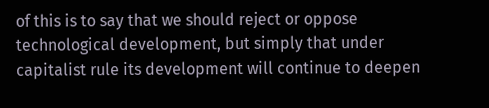of this is to say that we should reject or oppose technological development, but simply that under capitalist rule its development will continue to deepen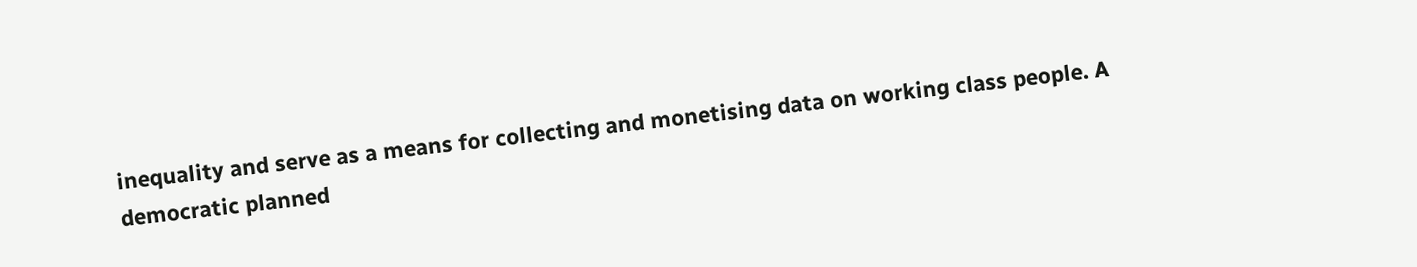inequality and serve as a means for collecting and monetising data on working class people. A democratic planned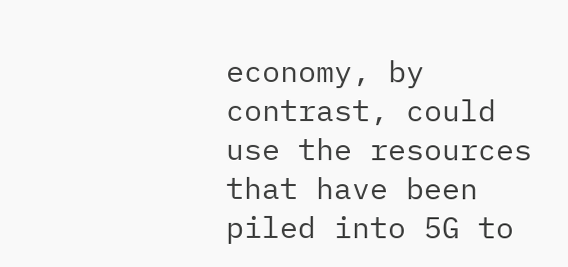economy, by contrast, could use the resources that have been piled into 5G to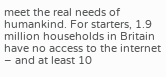meet the real needs of humankind. For starters, 1.9 million households in Britain have no access to the internet – and at least 10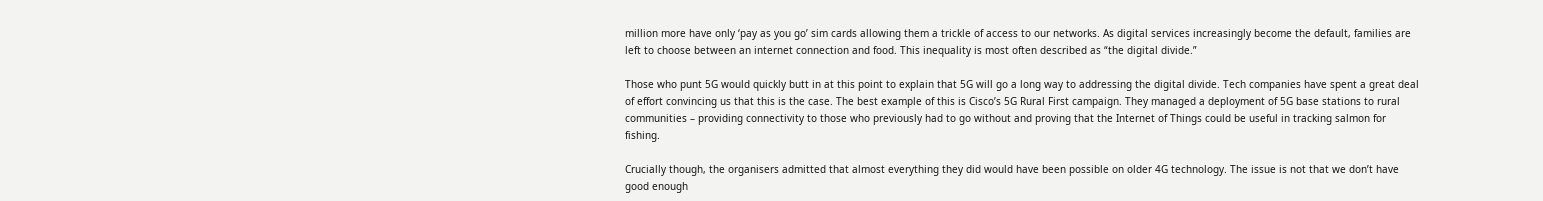million more have only ‘pay as you go’ sim cards allowing them a trickle of access to our networks. As digital services increasingly become the default, families are left to choose between an internet connection and food. This inequality is most often described as “the digital divide.”

Those who punt 5G would quickly butt in at this point to explain that 5G will go a long way to addressing the digital divide. Tech companies have spent a great deal of effort convincing us that this is the case. The best example of this is Cisco’s 5G Rural First campaign. They managed a deployment of 5G base stations to rural communities – providing connectivity to those who previously had to go without and proving that the Internet of Things could be useful in tracking salmon for fishing.

Crucially though, the organisers admitted that almost everything they did would have been possible on older 4G technology. The issue is not that we don’t have good enough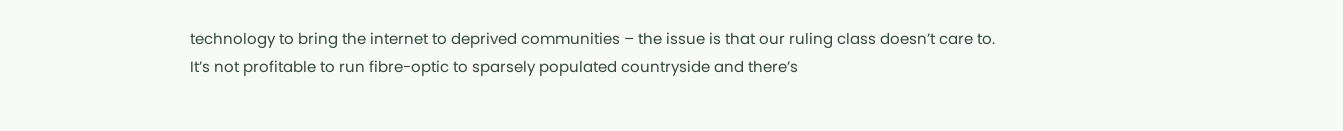technology to bring the internet to deprived communities – the issue is that our ruling class doesn’t care to. It’s not profitable to run fibre-optic to sparsely populated countryside and there’s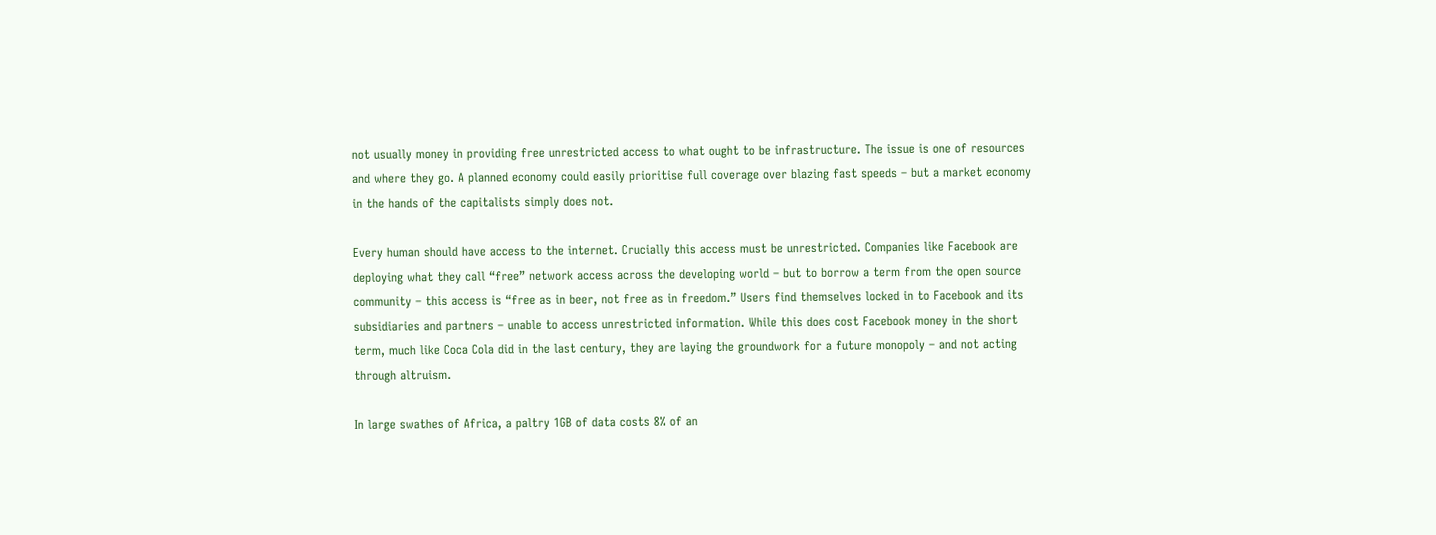not usually money in providing free unrestricted access to what ought to be infrastructure. The issue is one of resources and where they go. A planned economy could easily prioritise full coverage over blazing fast speeds – but a market economy in the hands of the capitalists simply does not.

Every human should have access to the internet. Crucially this access must be unrestricted. Companies like Facebook are deploying what they call “free” network access across the developing world – but to borrow a term from the open source community – this access is “free as in beer, not free as in freedom.” Users find themselves locked in to Facebook and its subsidiaries and partners – unable to access unrestricted information. While this does cost Facebook money in the short term, much like Coca Cola did in the last century, they are laying the groundwork for a future monopoly – and not acting through altruism.

In large swathes of Africa, a paltry 1GB of data costs 8% of an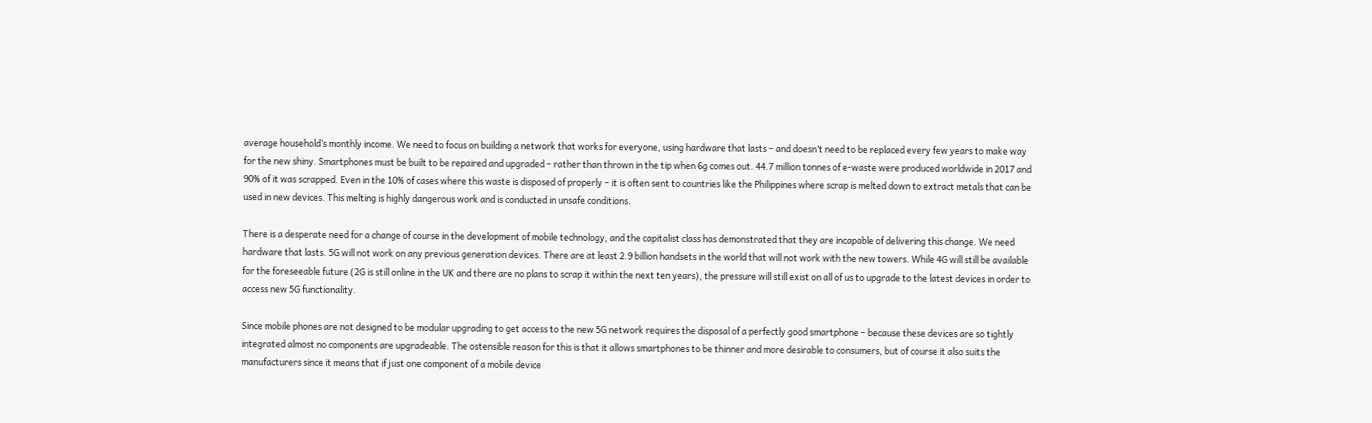average household’s monthly income. We need to focus on building a network that works for everyone, using hardware that lasts – and doesn’t need to be replaced every few years to make way for the new shiny. Smartphones must be built to be repaired and upgraded – rather than thrown in the tip when 6g comes out. 44.7 million tonnes of e-waste were produced worldwide in 2017 and 90% of it was scrapped. Even in the 10% of cases where this waste is disposed of properly – it is often sent to countries like the Philippines where scrap is melted down to extract metals that can be used in new devices. This melting is highly dangerous work and is conducted in unsafe conditions.

There is a desperate need for a change of course in the development of mobile technology, and the capitalist class has demonstrated that they are incapable of delivering this change. We need hardware that lasts. 5G will not work on any previous generation devices. There are at least 2.9 billion handsets in the world that will not work with the new towers. While 4G will still be available for the foreseeable future (2G is still online in the UK and there are no plans to scrap it within the next ten years), the pressure will still exist on all of us to upgrade to the latest devices in order to access new 5G functionality.

Since mobile phones are not designed to be modular upgrading to get access to the new 5G network requires the disposal of a perfectly good smartphone – because these devices are so tightly integrated almost no components are upgradeable. The ostensible reason for this is that it allows smartphones to be thinner and more desirable to consumers, but of course it also suits the manufacturers since it means that if just one component of a mobile device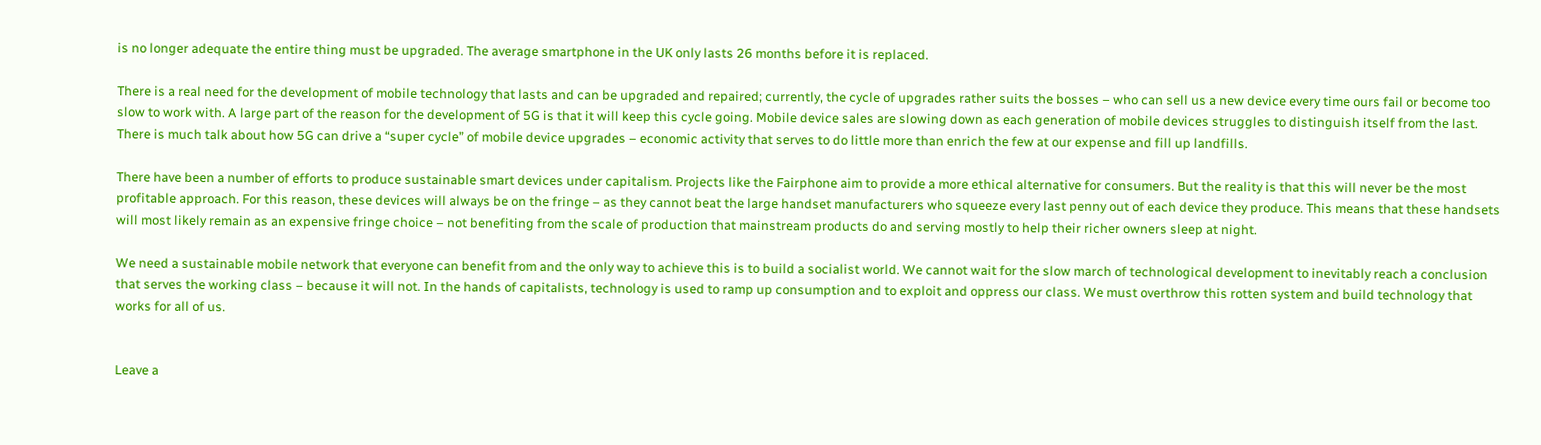is no longer adequate the entire thing must be upgraded. The average smartphone in the UK only lasts 26 months before it is replaced.

There is a real need for the development of mobile technology that lasts and can be upgraded and repaired; currently, the cycle of upgrades rather suits the bosses – who can sell us a new device every time ours fail or become too slow to work with. A large part of the reason for the development of 5G is that it will keep this cycle going. Mobile device sales are slowing down as each generation of mobile devices struggles to distinguish itself from the last. There is much talk about how 5G can drive a “super cycle” of mobile device upgrades – economic activity that serves to do little more than enrich the few at our expense and fill up landfills.

There have been a number of efforts to produce sustainable smart devices under capitalism. Projects like the Fairphone aim to provide a more ethical alternative for consumers. But the reality is that this will never be the most profitable approach. For this reason, these devices will always be on the fringe – as they cannot beat the large handset manufacturers who squeeze every last penny out of each device they produce. This means that these handsets will most likely remain as an expensive fringe choice – not benefiting from the scale of production that mainstream products do and serving mostly to help their richer owners sleep at night.

We need a sustainable mobile network that everyone can benefit from and the only way to achieve this is to build a socialist world. We cannot wait for the slow march of technological development to inevitably reach a conclusion that serves the working class – because it will not. In the hands of capitalists, technology is used to ramp up consumption and to exploit and oppress our class. We must overthrow this rotten system and build technology that works for all of us.


Leave a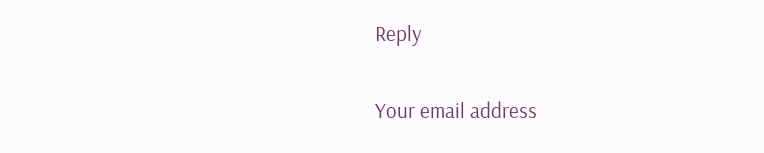Reply

Your email address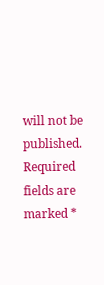will not be published. Required fields are marked *